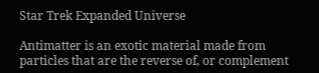Star Trek Expanded Universe

Antimatter is an exotic material made from particles that are the reverse of, or complement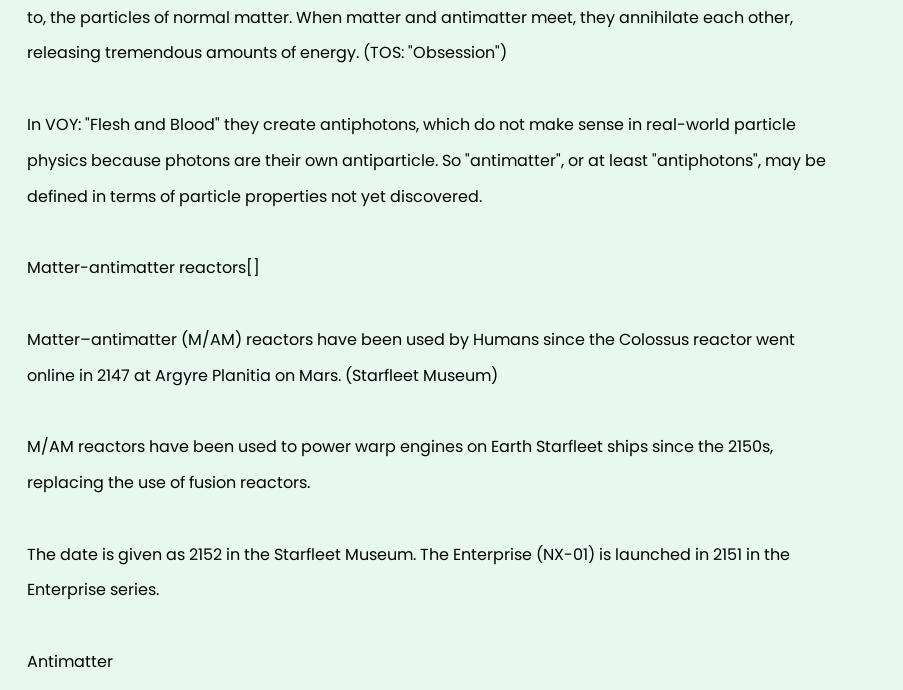to, the particles of normal matter. When matter and antimatter meet, they annihilate each other, releasing tremendous amounts of energy. (TOS: "Obsession")

In VOY: "Flesh and Blood" they create antiphotons, which do not make sense in real-world particle physics because photons are their own antiparticle. So "antimatter", or at least "antiphotons", may be defined in terms of particle properties not yet discovered.

Matter-antimatter reactors[]

Matter–antimatter (M/AM) reactors have been used by Humans since the Colossus reactor went online in 2147 at Argyre Planitia on Mars. (Starfleet Museum)

M/AM reactors have been used to power warp engines on Earth Starfleet ships since the 2150s, replacing the use of fusion reactors.

The date is given as 2152 in the Starfleet Museum. The Enterprise (NX-01) is launched in 2151 in the Enterprise series.

Antimatter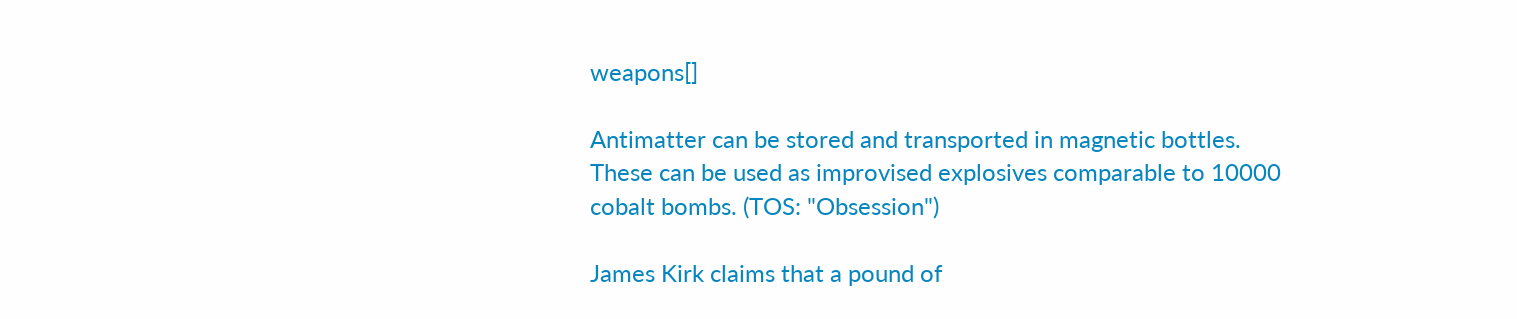weapons[]

Antimatter can be stored and transported in magnetic bottles. These can be used as improvised explosives comparable to 10000 cobalt bombs. (TOS: "Obsession")

James Kirk claims that a pound of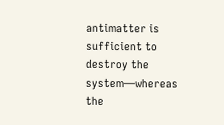antimatter is sufficient to destroy the system—whereas the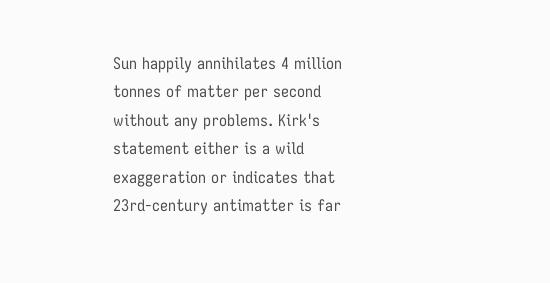Sun happily annihilates 4 million tonnes of matter per second without any problems. Kirk's statement either is a wild exaggeration or indicates that 23rd-century antimatter is far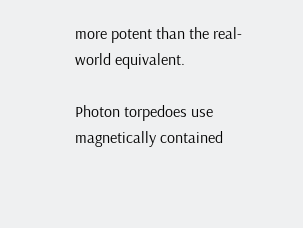more potent than the real-world equivalent.

Photon torpedoes use magnetically contained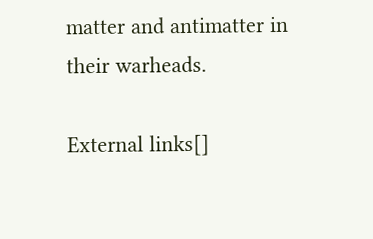matter and antimatter in their warheads.

External links[]